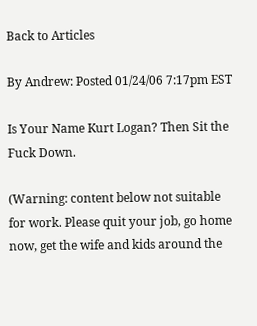Back to Articles

By Andrew: Posted 01/24/06 7:17pm EST

Is Your Name Kurt Logan? Then Sit the Fuck Down.

(Warning: content below not suitable for work. Please quit your job, go home now, get the wife and kids around the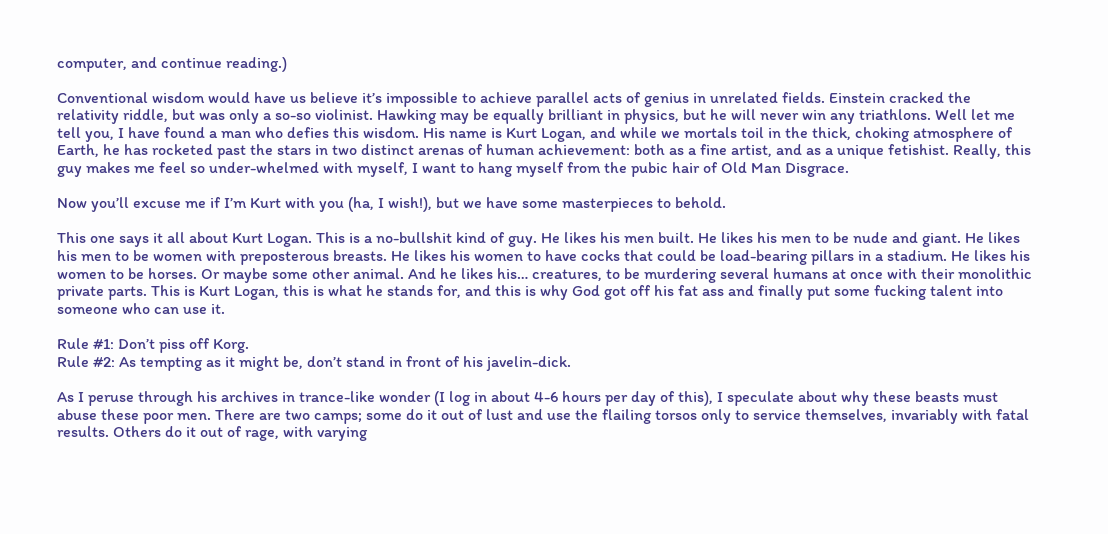computer, and continue reading.)

Conventional wisdom would have us believe it’s impossible to achieve parallel acts of genius in unrelated fields. Einstein cracked the relativity riddle, but was only a so-so violinist. Hawking may be equally brilliant in physics, but he will never win any triathlons. Well let me tell you, I have found a man who defies this wisdom. His name is Kurt Logan, and while we mortals toil in the thick, choking atmosphere of Earth, he has rocketed past the stars in two distinct arenas of human achievement: both as a fine artist, and as a unique fetishist. Really, this guy makes me feel so under-whelmed with myself, I want to hang myself from the pubic hair of Old Man Disgrace.

Now you’ll excuse me if I’m Kurt with you (ha, I wish!), but we have some masterpieces to behold.

This one says it all about Kurt Logan. This is a no-bullshit kind of guy. He likes his men built. He likes his men to be nude and giant. He likes his men to be women with preposterous breasts. He likes his women to have cocks that could be load-bearing pillars in a stadium. He likes his women to be horses. Or maybe some other animal. And he likes his… creatures, to be murdering several humans at once with their monolithic private parts. This is Kurt Logan, this is what he stands for, and this is why God got off his fat ass and finally put some fucking talent into someone who can use it.

Rule #1: Don’t piss off Korg.
Rule #2: As tempting as it might be, don’t stand in front of his javelin-dick.

As I peruse through his archives in trance-like wonder (I log in about 4-6 hours per day of this), I speculate about why these beasts must abuse these poor men. There are two camps; some do it out of lust and use the flailing torsos only to service themselves, invariably with fatal results. Others do it out of rage, with varying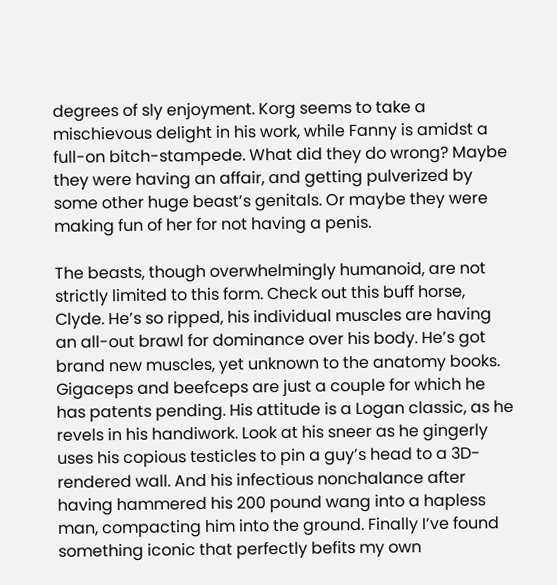degrees of sly enjoyment. Korg seems to take a mischievous delight in his work, while Fanny is amidst a full-on bitch-stampede. What did they do wrong? Maybe they were having an affair, and getting pulverized by some other huge beast’s genitals. Or maybe they were making fun of her for not having a penis.

The beasts, though overwhelmingly humanoid, are not strictly limited to this form. Check out this buff horse, Clyde. He’s so ripped, his individual muscles are having an all-out brawl for dominance over his body. He’s got brand new muscles, yet unknown to the anatomy books. Gigaceps and beefceps are just a couple for which he has patents pending. His attitude is a Logan classic, as he revels in his handiwork. Look at his sneer as he gingerly uses his copious testicles to pin a guy’s head to a 3D-rendered wall. And his infectious nonchalance after having hammered his 200 pound wang into a hapless man, compacting him into the ground. Finally I’ve found something iconic that perfectly befits my own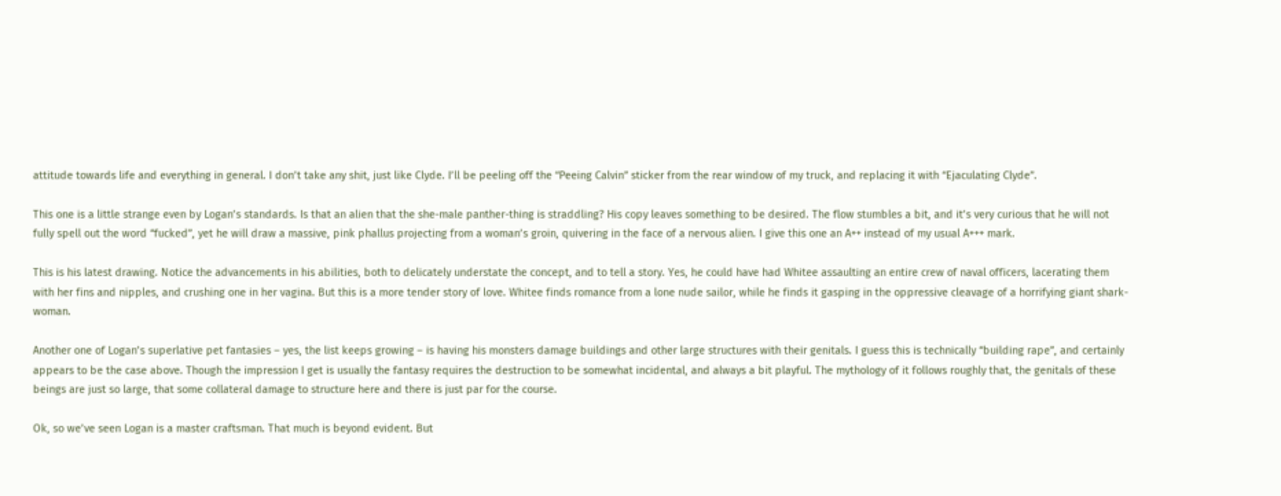attitude towards life and everything in general. I don’t take any shit, just like Clyde. I’ll be peeling off the “Peeing Calvin” sticker from the rear window of my truck, and replacing it with “Ejaculating Clyde”.

This one is a little strange even by Logan’s standards. Is that an alien that the she-male panther-thing is straddling? His copy leaves something to be desired. The flow stumbles a bit, and it’s very curious that he will not fully spell out the word “fucked”, yet he will draw a massive, pink phallus projecting from a woman’s groin, quivering in the face of a nervous alien. I give this one an A++ instead of my usual A+++ mark.

This is his latest drawing. Notice the advancements in his abilities, both to delicately understate the concept, and to tell a story. Yes, he could have had Whitee assaulting an entire crew of naval officers, lacerating them with her fins and nipples, and crushing one in her vagina. But this is a more tender story of love. Whitee finds romance from a lone nude sailor, while he finds it gasping in the oppressive cleavage of a horrifying giant shark-woman.

Another one of Logan’s superlative pet fantasies – yes, the list keeps growing – is having his monsters damage buildings and other large structures with their genitals. I guess this is technically “building rape”, and certainly appears to be the case above. Though the impression I get is usually the fantasy requires the destruction to be somewhat incidental, and always a bit playful. The mythology of it follows roughly that, the genitals of these beings are just so large, that some collateral damage to structure here and there is just par for the course.

Ok, so we’ve seen Logan is a master craftsman. That much is beyond evident. But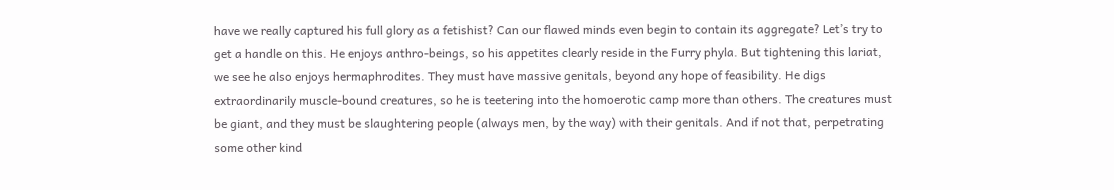have we really captured his full glory as a fetishist? Can our flawed minds even begin to contain its aggregate? Let’s try to get a handle on this. He enjoys anthro-beings, so his appetites clearly reside in the Furry phyla. But tightening this lariat, we see he also enjoys hermaphrodites. They must have massive genitals, beyond any hope of feasibility. He digs extraordinarily muscle-bound creatures, so he is teetering into the homoerotic camp more than others. The creatures must be giant, and they must be slaughtering people (always men, by the way) with their genitals. And if not that, perpetrating some other kind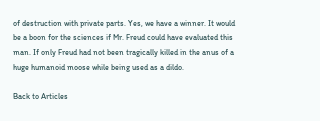of destruction with private parts. Yes, we have a winner. It would be a boon for the sciences if Mr. Freud could have evaluated this man. If only Freud had not been tragically killed in the anus of a huge humanoid moose while being used as a dildo.

Back to Articles